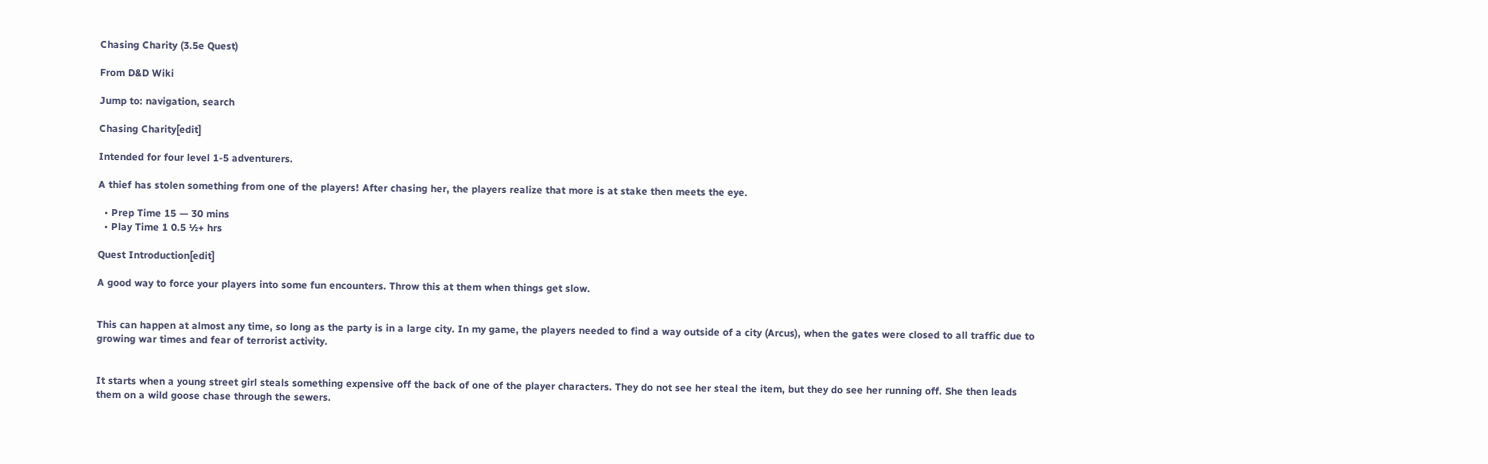Chasing Charity (3.5e Quest)

From D&D Wiki

Jump to: navigation, search

Chasing Charity[edit]

Intended for four level 1-5 adventurers.

A thief has stolen something from one of the players! After chasing her, the players realize that more is at stake then meets the eye.

  • Prep Time 15 — 30 mins
  • Play Time 1 0.5 ½+ hrs

Quest Introduction[edit]

A good way to force your players into some fun encounters. Throw this at them when things get slow.


This can happen at almost any time, so long as the party is in a large city. In my game, the players needed to find a way outside of a city (Arcus), when the gates were closed to all traffic due to growing war times and fear of terrorist activity.


It starts when a young street girl steals something expensive off the back of one of the player characters. They do not see her steal the item, but they do see her running off. She then leads them on a wild goose chase through the sewers.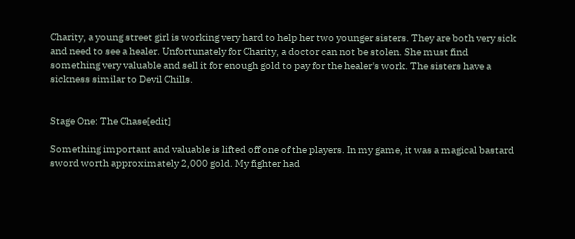Charity, a young street girl is working very hard to help her two younger sisters. They are both very sick and need to see a healer. Unfortunately for Charity, a doctor can not be stolen. She must find something very valuable and sell it for enough gold to pay for the healer's work. The sisters have a sickness similar to Devil Chills.


Stage One: The Chase[edit]

Something important and valuable is lifted off one of the players. In my game, it was a magical bastard sword worth approximately 2,000 gold. My fighter had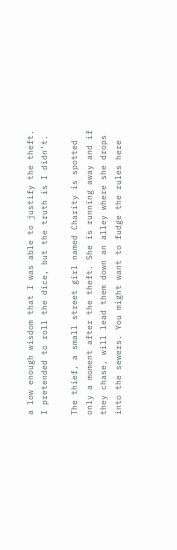a low enough wisdom that I was able to justify the theft. I pretended to roll the dice, but the truth is I didn’t.

The thief, a small street girl named Charity is spotted only a moment after the theft. She is running away and if they chase, will lead them down an alley where she drops into the sewers. You might want to fudge the rules here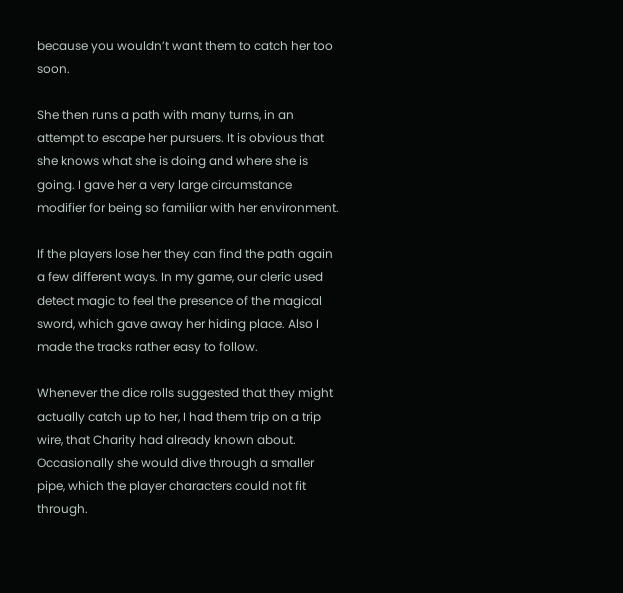because you wouldn’t want them to catch her too soon.

She then runs a path with many turns, in an attempt to escape her pursuers. It is obvious that she knows what she is doing and where she is going. I gave her a very large circumstance modifier for being so familiar with her environment.

If the players lose her they can find the path again a few different ways. In my game, our cleric used detect magic to feel the presence of the magical sword, which gave away her hiding place. Also I made the tracks rather easy to follow.

Whenever the dice rolls suggested that they might actually catch up to her, I had them trip on a trip wire, that Charity had already known about. Occasionally she would dive through a smaller pipe, which the player characters could not fit through.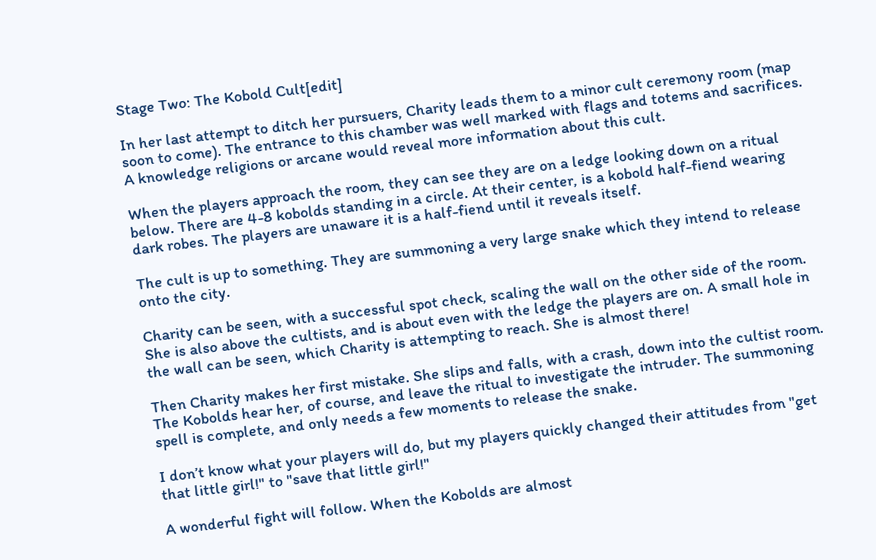Stage Two: The Kobold Cult[edit]

In her last attempt to ditch her pursuers, Charity leads them to a minor cult ceremony room (map soon to come). The entrance to this chamber was well marked with flags and totems and sacrifices. A knowledge religions or arcane would reveal more information about this cult.

When the players approach the room, they can see they are on a ledge looking down on a ritual below. There are 4-8 kobolds standing in a circle. At their center, is a kobold half-fiend wearing dark robes. The players are unaware it is a half-fiend until it reveals itself.

The cult is up to something. They are summoning a very large snake which they intend to release onto the city.

Charity can be seen, with a successful spot check, scaling the wall on the other side of the room. She is also above the cultists, and is about even with the ledge the players are on. A small hole in the wall can be seen, which Charity is attempting to reach. She is almost there!

Then Charity makes her first mistake. She slips and falls, with a crash, down into the cultist room. The Kobolds hear her, of course, and leave the ritual to investigate the intruder. The summoning spell is complete, and only needs a few moments to release the snake.

I don’t know what your players will do, but my players quickly changed their attitudes from "get that little girl!" to "save that little girl!"

A wonderful fight will follow. When the Kobolds are almost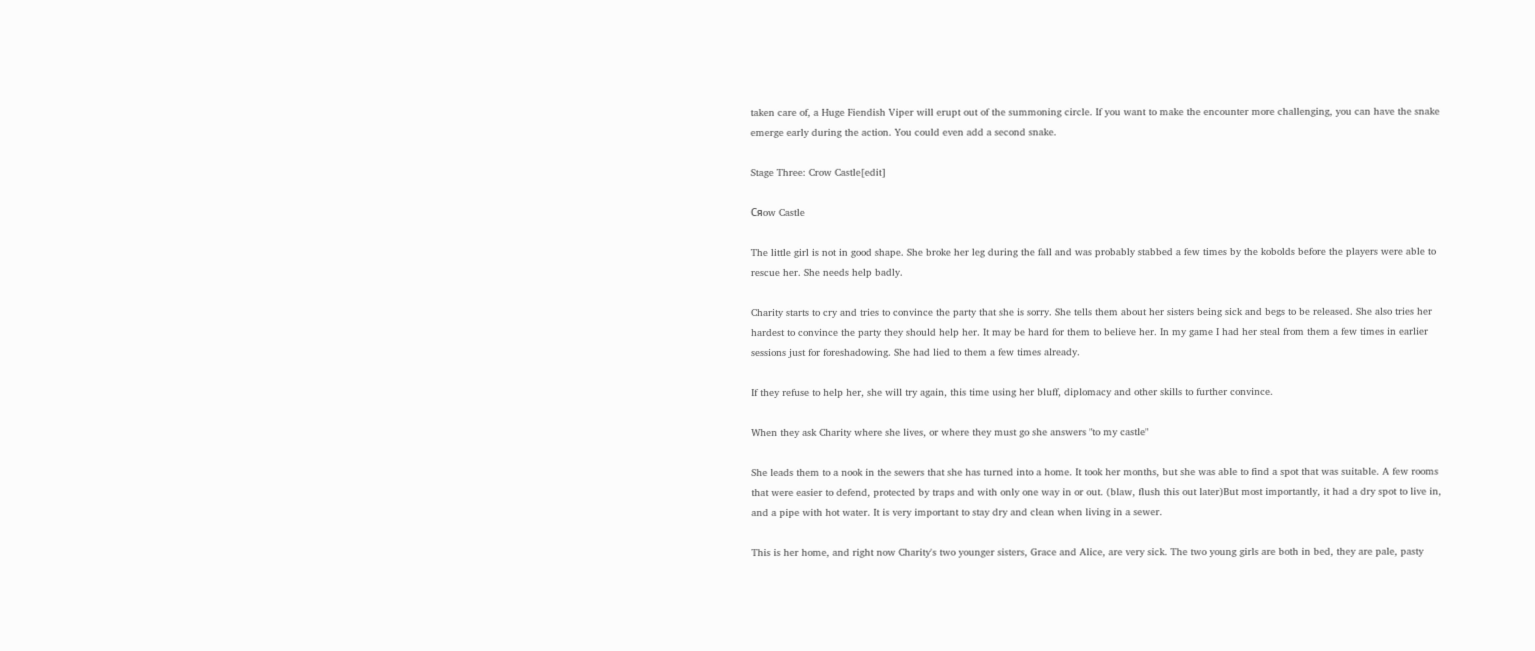taken care of, a Huge Fiendish Viper will erupt out of the summoning circle. If you want to make the encounter more challenging, you can have the snake emerge early during the action. You could even add a second snake.

Stage Three: Crow Castle[edit]

Cяow Castle

The little girl is not in good shape. She broke her leg during the fall and was probably stabbed a few times by the kobolds before the players were able to rescue her. She needs help badly.

Charity starts to cry and tries to convince the party that she is sorry. She tells them about her sisters being sick and begs to be released. She also tries her hardest to convince the party they should help her. It may be hard for them to believe her. In my game I had her steal from them a few times in earlier sessions just for foreshadowing. She had lied to them a few times already.

If they refuse to help her, she will try again, this time using her bluff, diplomacy and other skills to further convince.

When they ask Charity where she lives, or where they must go she answers "to my castle"

She leads them to a nook in the sewers that she has turned into a home. It took her months, but she was able to find a spot that was suitable. A few rooms that were easier to defend, protected by traps and with only one way in or out. (blaw, flush this out later)But most importantly, it had a dry spot to live in, and a pipe with hot water. It is very important to stay dry and clean when living in a sewer.

This is her home, and right now Charity's two younger sisters, Grace and Alice, are very sick. The two young girls are both in bed, they are pale, pasty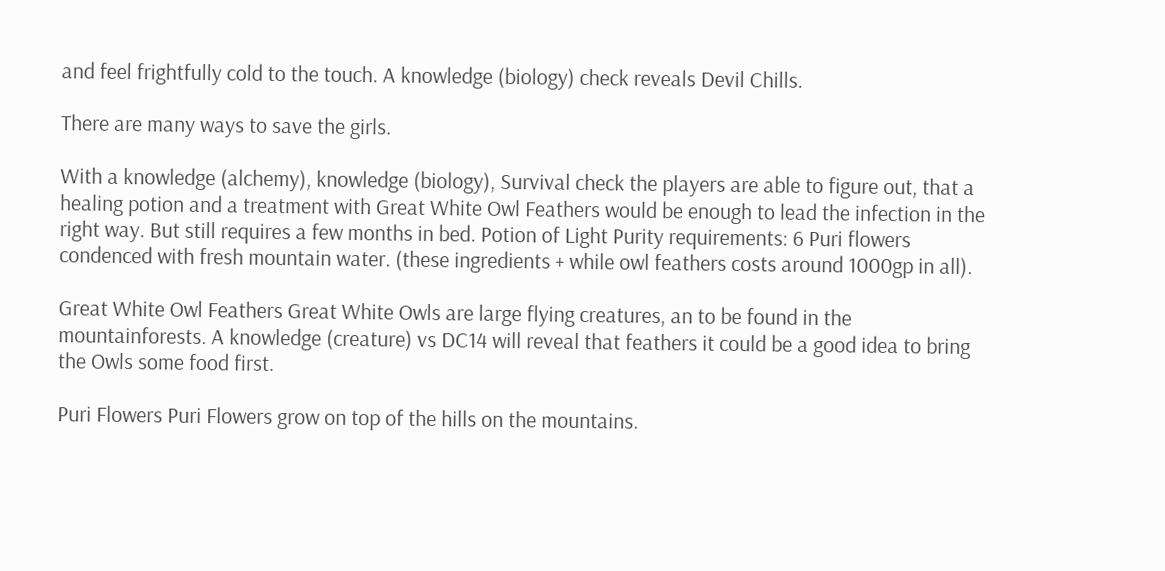and feel frightfully cold to the touch. A knowledge (biology) check reveals Devil Chills.

There are many ways to save the girls.

With a knowledge (alchemy), knowledge (biology), Survival check the players are able to figure out, that a healing potion and a treatment with Great White Owl Feathers would be enough to lead the infection in the right way. But still requires a few months in bed. Potion of Light Purity requirements: 6 Puri flowers condenced with fresh mountain water. (these ingredients + while owl feathers costs around 1000gp in all).

Great White Owl Feathers Great White Owls are large flying creatures, an to be found in the mountainforests. A knowledge (creature) vs DC14 will reveal that feathers it could be a good idea to bring the Owls some food first.

Puri Flowers Puri Flowers grow on top of the hills on the mountains.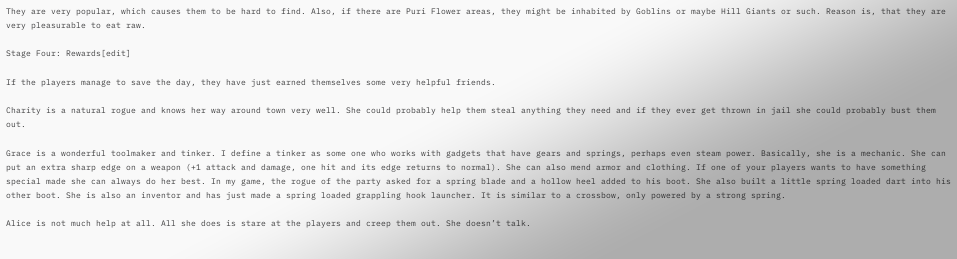They are very popular, which causes them to be hard to find. Also, if there are Puri Flower areas, they might be inhabited by Goblins or maybe Hill Giants or such. Reason is, that they are very pleasurable to eat raw.

Stage Four: Rewards[edit]

If the players manage to save the day, they have just earned themselves some very helpful friends.

Charity is a natural rogue and knows her way around town very well. She could probably help them steal anything they need and if they ever get thrown in jail she could probably bust them out.

Grace is a wonderful toolmaker and tinker. I define a tinker as some one who works with gadgets that have gears and springs, perhaps even steam power. Basically, she is a mechanic. She can put an extra sharp edge on a weapon (+1 attack and damage, one hit and its edge returns to normal). She can also mend armor and clothing. If one of your players wants to have something special made she can always do her best. In my game, the rogue of the party asked for a spring blade and a hollow heel added to his boot. She also built a little spring loaded dart into his other boot. She is also an inventor and has just made a spring loaded grappling hook launcher. It is similar to a crossbow, only powered by a strong spring.

Alice is not much help at all. All she does is stare at the players and creep them out. She doesn’t talk.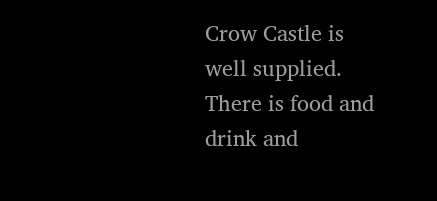Crow Castle is well supplied. There is food and drink and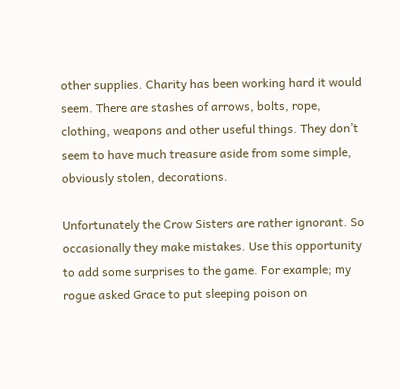other supplies. Charity has been working hard it would seem. There are stashes of arrows, bolts, rope, clothing, weapons and other useful things. They don’t seem to have much treasure aside from some simple, obviously stolen, decorations.

Unfortunately the Crow Sisters are rather ignorant. So occasionally they make mistakes. Use this opportunity to add some surprises to the game. For example; my rogue asked Grace to put sleeping poison on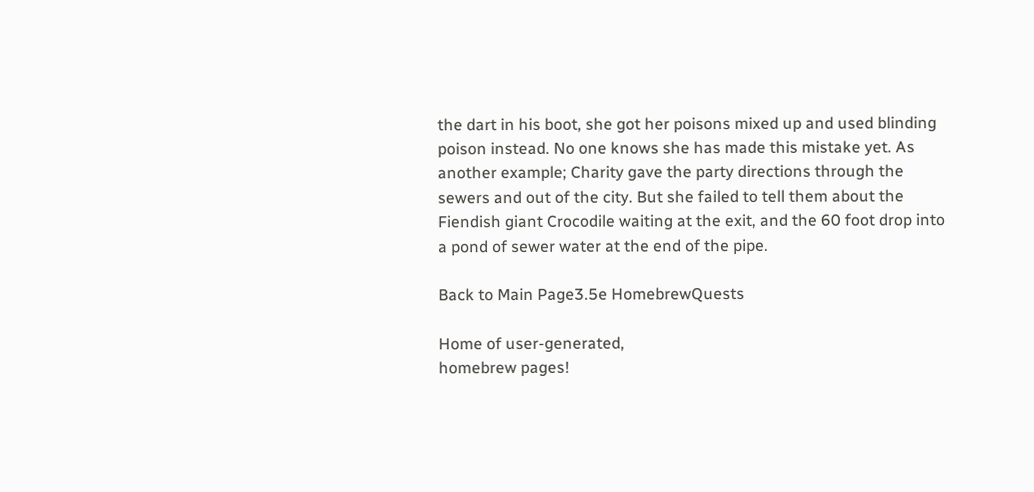the dart in his boot, she got her poisons mixed up and used blinding poison instead. No one knows she has made this mistake yet. As another example; Charity gave the party directions through the sewers and out of the city. But she failed to tell them about the Fiendish giant Crocodile waiting at the exit, and the 60 foot drop into a pond of sewer water at the end of the pipe.

Back to Main Page3.5e HomebrewQuests

Home of user-generated,
homebrew pages!